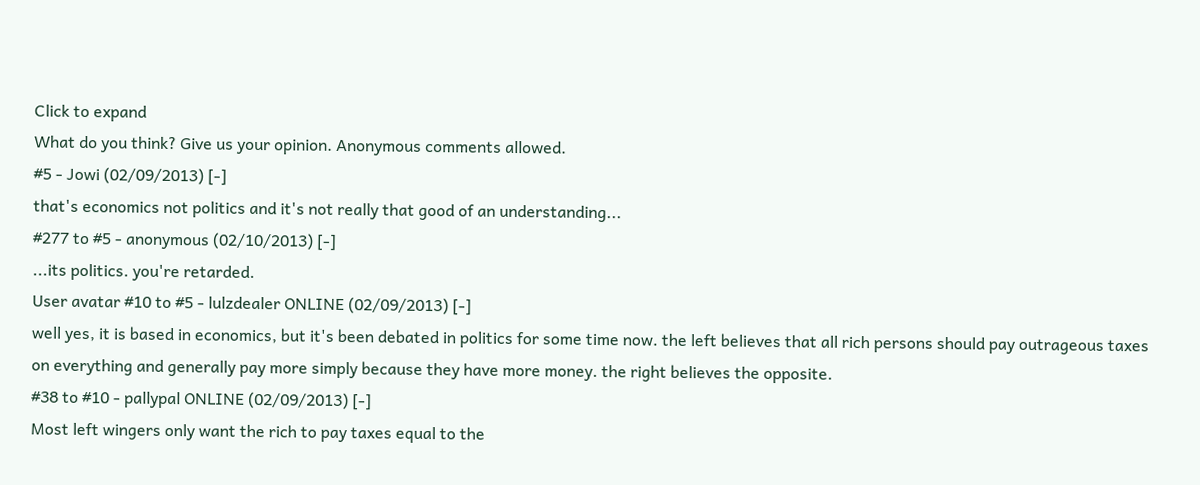Click to expand
What do you think? Give us your opinion. Anonymous comments allowed.
#5 - Jowi (02/09/2013) [-]
that's economics not politics and it's not really that good of an understanding...
#277 to #5 - anonymous (02/10/2013) [-]
...its politics. you're retarded.
User avatar #10 to #5 - lulzdealer ONLINE (02/09/2013) [-]
well yes, it is based in economics, but it's been debated in politics for some time now. the left believes that all rich persons should pay outrageous taxes on everything and generally pay more simply because they have more money. the right believes the opposite.
#38 to #10 - pallypal ONLINE (02/09/2013) [-]
Most left wingers only want the rich to pay taxes equal to the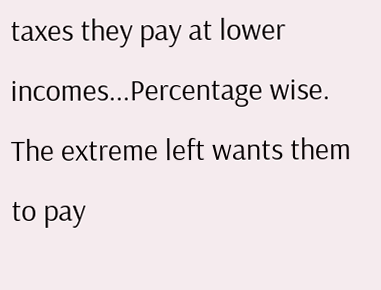taxes they pay at lower incomes...Percentage wise. The extreme left wants them to pay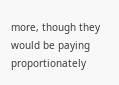more, though they would be paying proportionately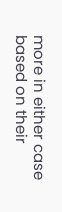more in either case based on their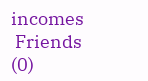incomes
 Friends (0)